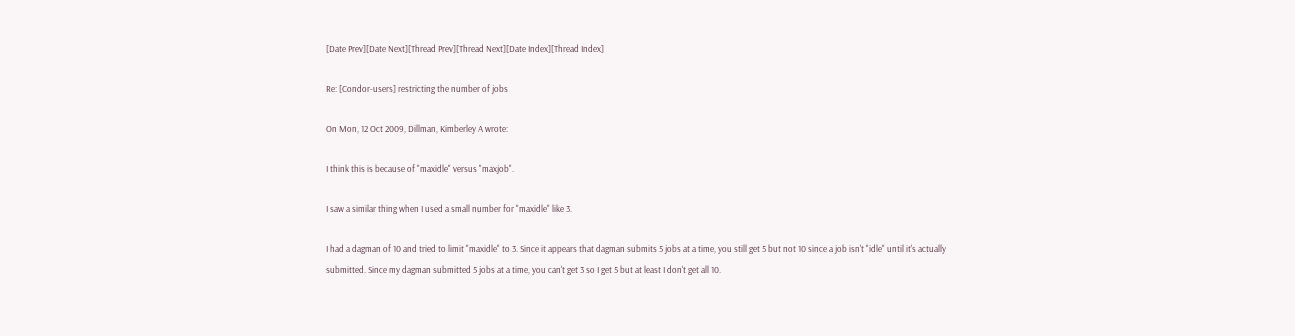[Date Prev][Date Next][Thread Prev][Thread Next][Date Index][Thread Index]

Re: [Condor-users] restricting the number of jobs

On Mon, 12 Oct 2009, Dillman, Kimberley A wrote:

I think this is because of "maxidle" versus "maxjob".

I saw a similar thing when I used a small number for "maxidle" like 3.

I had a dagman of 10 and tried to limit "maxidle" to 3. Since it appears that dagman submits 5 jobs at a time, you still get 5 but not 10 since a job isn't "idle" until it's actually submitted. Since my dagman submitted 5 jobs at a time, you can't get 3 so I get 5 but at least I don't get all 10.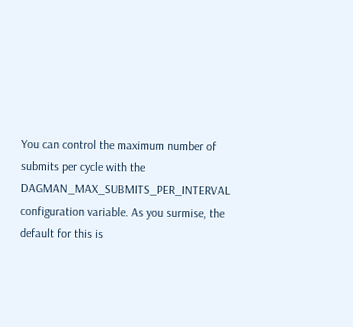You can control the maximum number of submits per cycle with the
DAGMAN_MAX_SUBMITS_PER_INTERVAL configuration variable. As you surmise, the default for this is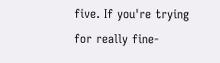five. If you're trying for really fine-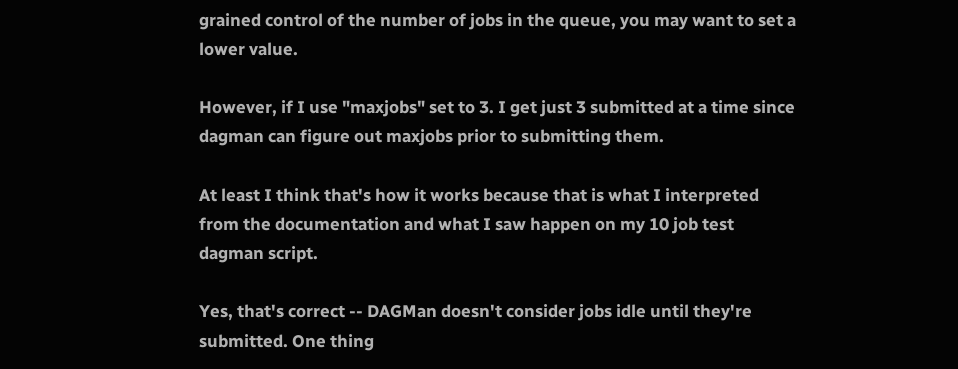grained control of the number of jobs in the queue, you may want to set a lower value.

However, if I use "maxjobs" set to 3. I get just 3 submitted at a time since dagman can figure out maxjobs prior to submitting them.

At least I think that's how it works because that is what I interpreted from the documentation and what I saw happen on my 10 job test dagman script.

Yes, that's correct -- DAGMan doesn't consider jobs idle until they're submitted. One thing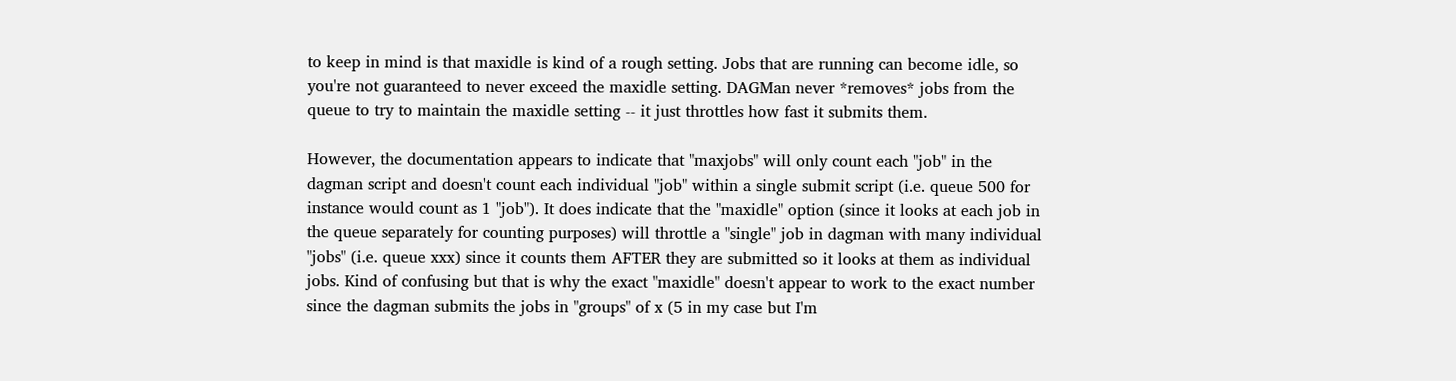to keep in mind is that maxidle is kind of a rough setting. Jobs that are running can become idle, so you're not guaranteed to never exceed the maxidle setting. DAGMan never *removes* jobs from the queue to try to maintain the maxidle setting -- it just throttles how fast it submits them.

However, the documentation appears to indicate that "maxjobs" will only count each "job" in the dagman script and doesn't count each individual "job" within a single submit script (i.e. queue 500 for instance would count as 1 "job"). It does indicate that the "maxidle" option (since it looks at each job in the queue separately for counting purposes) will throttle a "single" job in dagman with many individual "jobs" (i.e. queue xxx) since it counts them AFTER they are submitted so it looks at them as individual jobs. Kind of confusing but that is why the exact "maxidle" doesn't appear to work to the exact number since the dagman submits the jobs in "groups" of x (5 in my case but I'm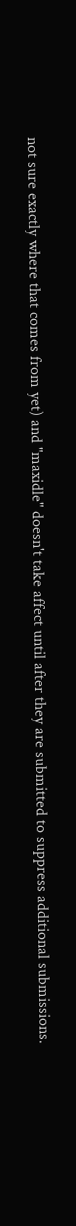not sure exactly where that comes from yet) and "maxidle" doesn't take affect until after they are submitted to suppress additional submissions.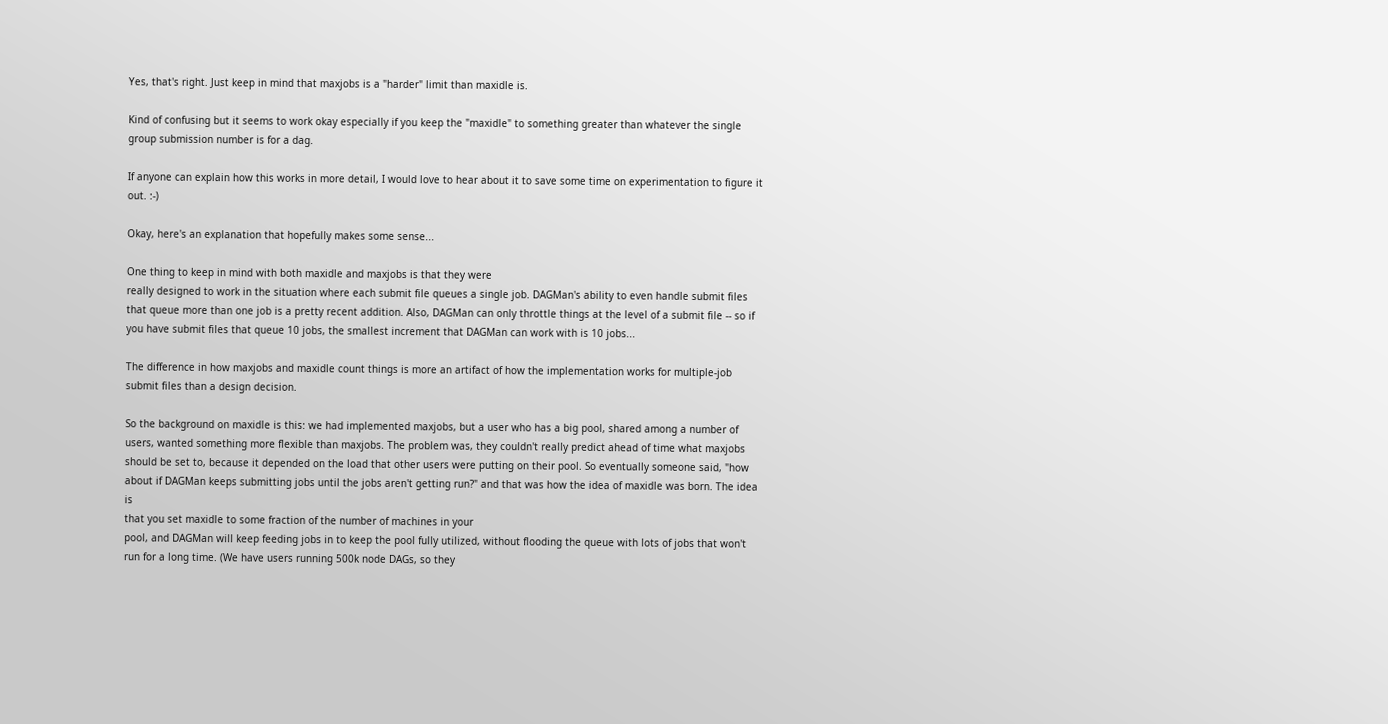Yes, that's right. Just keep in mind that maxjobs is a "harder" limit than maxidle is.

Kind of confusing but it seems to work okay especially if you keep the "maxidle" to something greater than whatever the single group submission number is for a dag.

If anyone can explain how this works in more detail, I would love to hear about it to save some time on experimentation to figure it out. :-)

Okay, here's an explanation that hopefully makes some sense...

One thing to keep in mind with both maxidle and maxjobs is that they were
really designed to work in the situation where each submit file queues a single job. DAGMan's ability to even handle submit files that queue more than one job is a pretty recent addition. Also, DAGMan can only throttle things at the level of a submit file -- so if you have submit files that queue 10 jobs, the smallest increment that DAGMan can work with is 10 jobs...

The difference in how maxjobs and maxidle count things is more an artifact of how the implementation works for multiple-job submit files than a design decision.

So the background on maxidle is this: we had implemented maxjobs, but a user who has a big pool, shared among a number of users, wanted something more flexible than maxjobs. The problem was, they couldn't really predict ahead of time what maxjobs should be set to, because it depended on the load that other users were putting on their pool. So eventually someone said, "how about if DAGMan keeps submitting jobs until the jobs aren't getting run?" and that was how the idea of maxidle was born. The idea is
that you set maxidle to some fraction of the number of machines in your
pool, and DAGMan will keep feeding jobs in to keep the pool fully utilized, without flooding the queue with lots of jobs that won't run for a long time. (We have users running 500k node DAGs, so they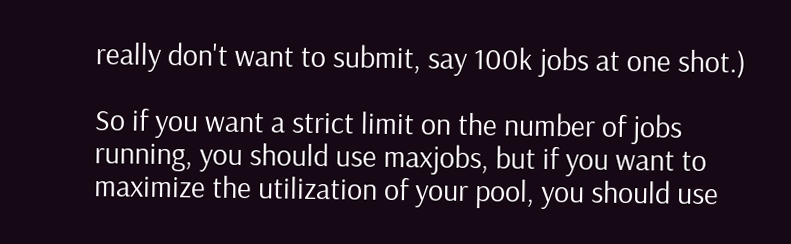really don't want to submit, say 100k jobs at one shot.)

So if you want a strict limit on the number of jobs running, you should use maxjobs, but if you want to maximize the utilization of your pool, you should use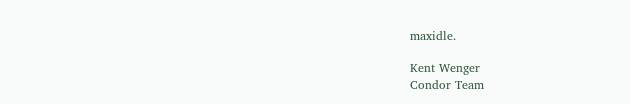maxidle.

Kent Wenger
Condor Team